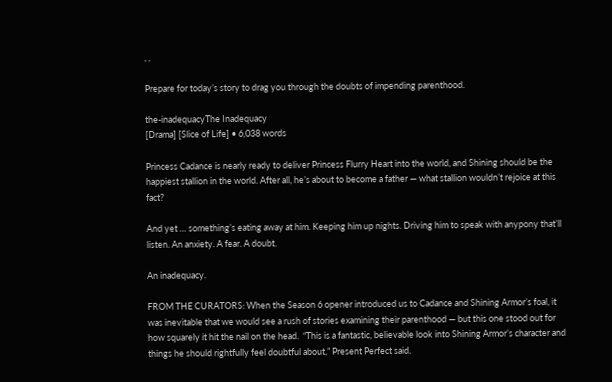, ,

Prepare for today’s story to drag you through the doubts of impending parenthood.

the-inadequacyThe Inadequacy
[Drama] [Slice of Life] • 6,038 words

Princess Cadance is nearly ready to deliver Princess Flurry Heart into the world, and Shining should be the happiest stallion in the world. After all, he’s about to become a father — what stallion wouldn’t rejoice at this fact?

And yet … something’s eating away at him. Keeping him up nights. Driving him to speak with anypony that’ll listen. An anxiety. A fear. A doubt.

An inadequacy.

FROM THE CURATORS: When the Season 6 opener introduced us to Cadance and Shining Armor’s foal, it was inevitable that we would see a rush of stories examining their parenthood — but this one stood out for how squarely it hit the nail on the head.  “This is a fantastic, believable look into Shining Armor’s character and things he should rightfully feel doubtful about,” Present Perfect said.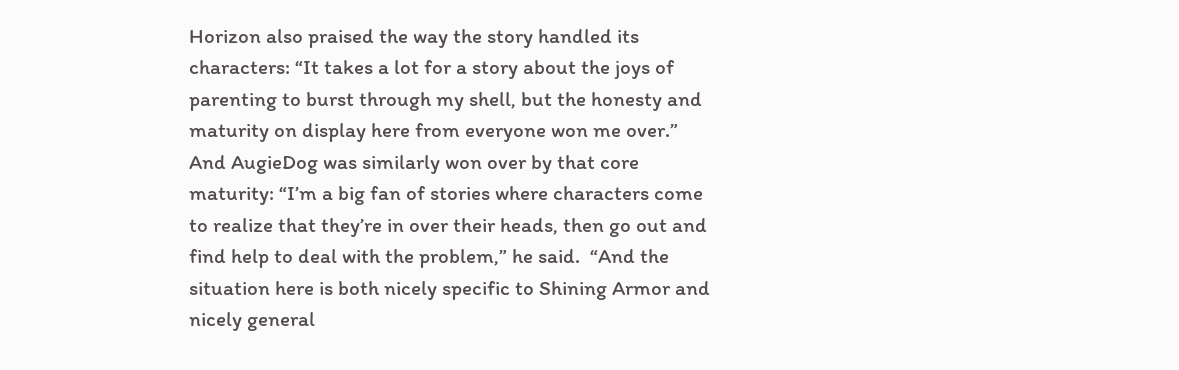Horizon also praised the way the story handled its characters: “It takes a lot for a story about the joys of parenting to burst through my shell, but the honesty and maturity on display here from everyone won me over.”  And AugieDog was similarly won over by that core maturity: “I’m a big fan of stories where characters come to realize that they’re in over their heads, then go out and find help to deal with the problem,” he said.  “And the situation here is both nicely specific to Shining Armor and nicely general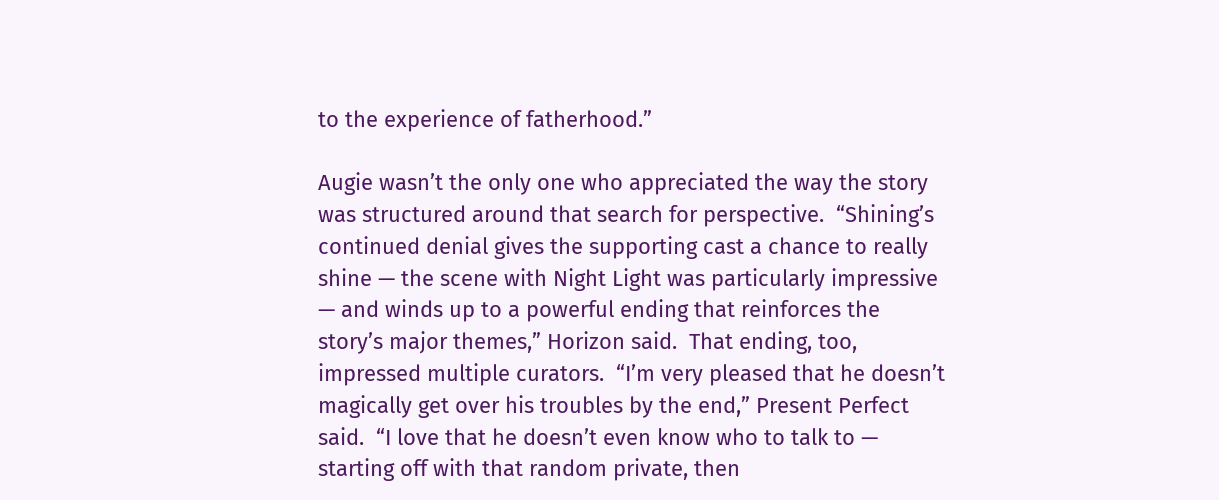to the experience of fatherhood.”

Augie wasn’t the only one who appreciated the way the story was structured around that search for perspective.  “Shining’s continued denial gives the supporting cast a chance to really shine — the scene with Night Light was particularly impressive — and winds up to a powerful ending that reinforces the story’s major themes,” Horizon said.  That ending, too, impressed multiple curators.  “I’m very pleased that he doesn’t magically get over his troubles by the end,” Present Perfect said.  “I love that he doesn’t even know who to talk to — starting off with that random private, then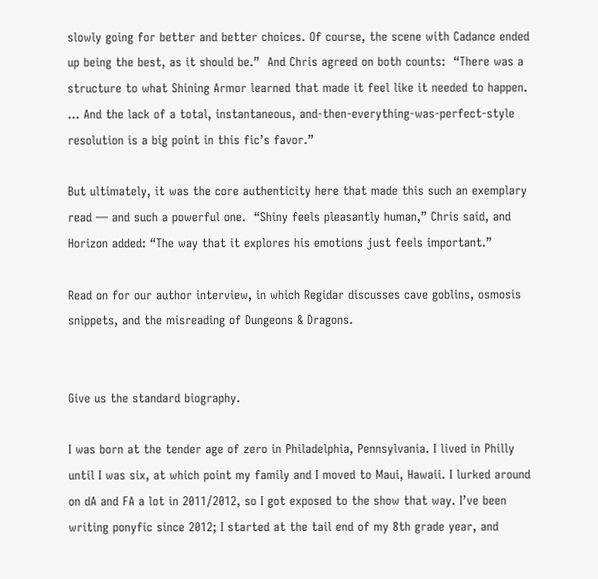slowly going for better and better choices. Of course, the scene with Cadance ended up being the best, as it should be.”  And Chris agreed on both counts:  “There was a structure to what Shining Armor learned that made it feel like it needed to happen. … And the lack of a total, instantaneous, and-then-everything-was-perfect-style resolution is a big point in this fic’s favor.”

But ultimately, it was the core authenticity here that made this such an exemplary read — and such a powerful one.  “Shiny feels pleasantly human,” Chris said, and Horizon added: “The way that it explores his emotions just feels important.”

Read on for our author interview, in which Regidar discusses cave goblins, osmosis snippets, and the misreading of Dungeons & Dragons.


Give us the standard biography.

I was born at the tender age of zero in Philadelphia, Pennsylvania. I lived in Philly until I was six, at which point my family and I moved to Maui, Hawaii. I lurked around on dA and FA a lot in 2011/2012, so I got exposed to the show that way. I’ve been writing ponyfic since 2012; I started at the tail end of my 8th grade year, and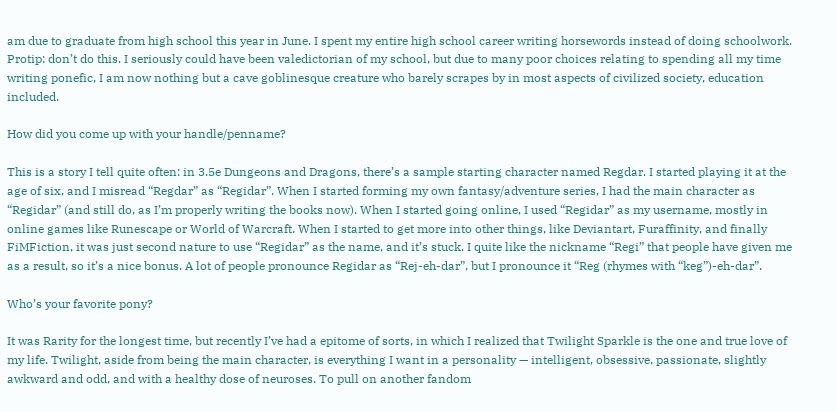am due to graduate from high school this year in June. I spent my entire high school career writing horsewords instead of doing schoolwork. Protip: don’t do this. I seriously could have been valedictorian of my school, but due to many poor choices relating to spending all my time writing ponefic, I am now nothing but a cave goblinesque creature who barely scrapes by in most aspects of civilized society, education included.

How did you come up with your handle/penname?

This is a story I tell quite often: in 3.5e Dungeons and Dragons, there’s a sample starting character named Regdar. I started playing it at the age of six, and I misread “Regdar” as “Regidar”. When I started forming my own fantasy/adventure series, I had the main character as “Regidar” (and still do, as I’m properly writing the books now). When I started going online, I used “Regidar” as my username, mostly in online games like Runescape or World of Warcraft. When I started to get more into other things, like Deviantart, Furaffinity, and finally FiMFiction, it was just second nature to use “Regidar” as the name, and it’s stuck. I quite like the nickname “Regi” that people have given me as a result, so it’s a nice bonus. A lot of people pronounce Regidar as “Rej-eh-dar”, but I pronounce it “Reg (rhymes with “keg”)-eh-dar”.

Who’s your favorite pony?

It was Rarity for the longest time, but recently I’ve had a epitome of sorts, in which I realized that Twilight Sparkle is the one and true love of my life. Twilight, aside from being the main character, is everything I want in a personality — intelligent, obsessive, passionate, slightly awkward and odd, and with a healthy dose of neuroses. To pull on another fandom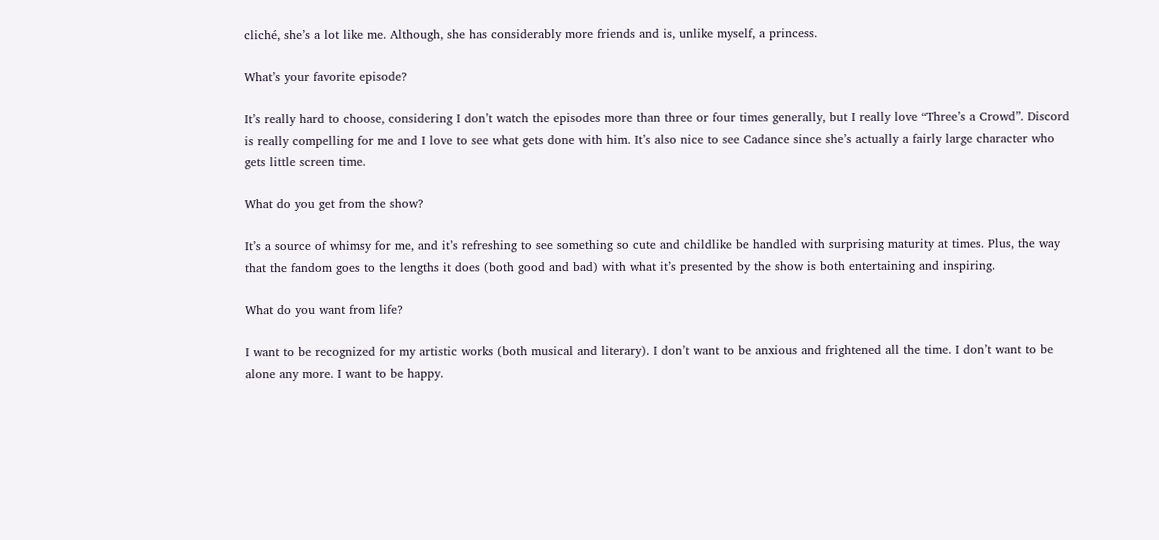cliché, she’s a lot like me. Although, she has considerably more friends and is, unlike myself, a princess.

What’s your favorite episode?

It’s really hard to choose, considering I don’t watch the episodes more than three or four times generally, but I really love “Three’s a Crowd”. Discord is really compelling for me and I love to see what gets done with him. It’s also nice to see Cadance since she’s actually a fairly large character who gets little screen time.

What do you get from the show?

It’s a source of whimsy for me, and it’s refreshing to see something so cute and childlike be handled with surprising maturity at times. Plus, the way that the fandom goes to the lengths it does (both good and bad) with what it’s presented by the show is both entertaining and inspiring.

What do you want from life?

I want to be recognized for my artistic works (both musical and literary). I don’t want to be anxious and frightened all the time. I don’t want to be alone any more. I want to be happy.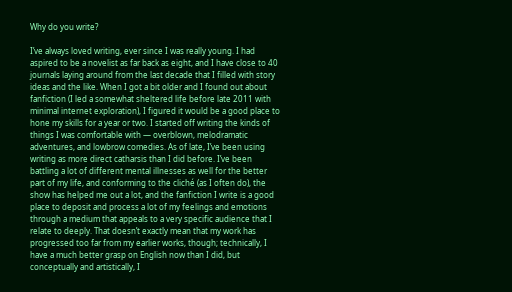Why do you write?

I’ve always loved writing, ever since I was really young. I had aspired to be a novelist as far back as eight, and I have close to 40 journals laying around from the last decade that I filled with story ideas and the like. When I got a bit older and I found out about fanfiction (I led a somewhat sheltered life before late 2011 with minimal internet exploration), I figured it would be a good place to hone my skills for a year or two. I started off writing the kinds of things I was comfortable with — overblown, melodramatic adventures, and lowbrow comedies. As of late, I’ve been using writing as more direct catharsis than I did before. I’ve been battling a lot of different mental illnesses as well for the better part of my life, and conforming to the cliché (as I often do), the show has helped me out a lot, and the fanfiction I write is a good place to deposit and process a lot of my feelings and emotions through a medium that appeals to a very specific audience that I relate to deeply. That doesn’t exactly mean that my work has progressed too far from my earlier works, though; technically, I have a much better grasp on English now than I did, but conceptually and artistically, I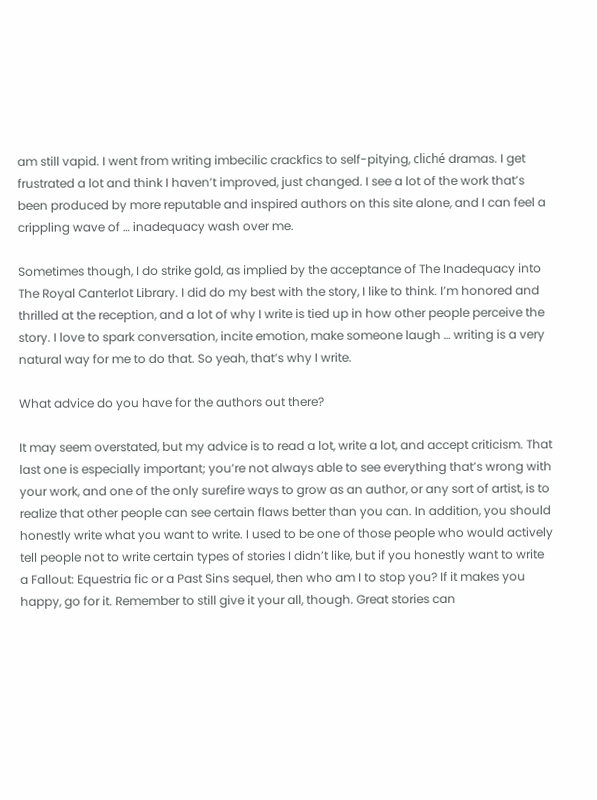am still vapid. I went from writing imbecilic crackfics to self-pitying, cliché dramas. I get frustrated a lot and think I haven’t improved, just changed. I see a lot of the work that’s been produced by more reputable and inspired authors on this site alone, and I can feel a crippling wave of … inadequacy wash over me.

Sometimes though, I do strike gold, as implied by the acceptance of The Inadequacy into The Royal Canterlot Library. I did do my best with the story, I like to think. I’m honored and thrilled at the reception, and a lot of why I write is tied up in how other people perceive the story. I love to spark conversation, incite emotion, make someone laugh … writing is a very natural way for me to do that. So yeah, that’s why I write.

What advice do you have for the authors out there?

It may seem overstated, but my advice is to read a lot, write a lot, and accept criticism. That last one is especially important; you’re not always able to see everything that’s wrong with your work, and one of the only surefire ways to grow as an author, or any sort of artist, is to realize that other people can see certain flaws better than you can. In addition, you should honestly write what you want to write. I used to be one of those people who would actively tell people not to write certain types of stories I didn’t like, but if you honestly want to write a Fallout: Equestria fic or a Past Sins sequel, then who am I to stop you? If it makes you happy, go for it. Remember to still give it your all, though. Great stories can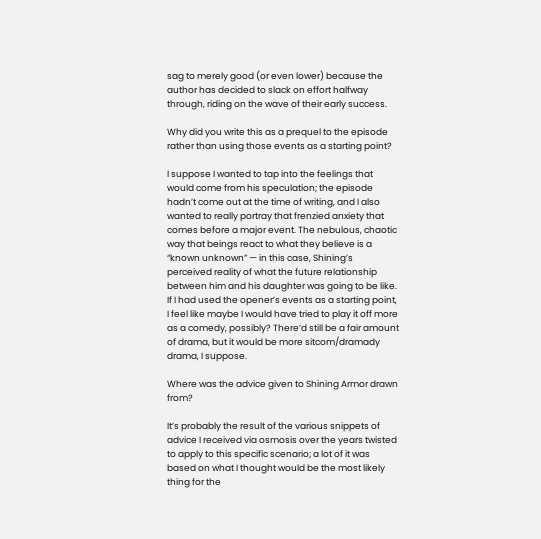sag to merely good (or even lower) because the author has decided to slack on effort halfway through, riding on the wave of their early success.

Why did you write this as a prequel to the episode rather than using those events as a starting point?

I suppose I wanted to tap into the feelings that would come from his speculation; the episode hadn’t come out at the time of writing, and I also wanted to really portray that frenzied anxiety that comes before a major event. The nebulous, chaotic way that beings react to what they believe is a “known unknown” — in this case, Shining’s perceived reality of what the future relationship between him and his daughter was going to be like. If I had used the opener’s events as a starting point, I feel like maybe I would have tried to play it off more as a comedy, possibly? There’d still be a fair amount of drama, but it would be more sitcom/dramady drama, I suppose.

Where was the advice given to Shining Armor drawn from?

It’s probably the result of the various snippets of advice I received via osmosis over the years twisted to apply to this specific scenario; a lot of it was based on what I thought would be the most likely thing for the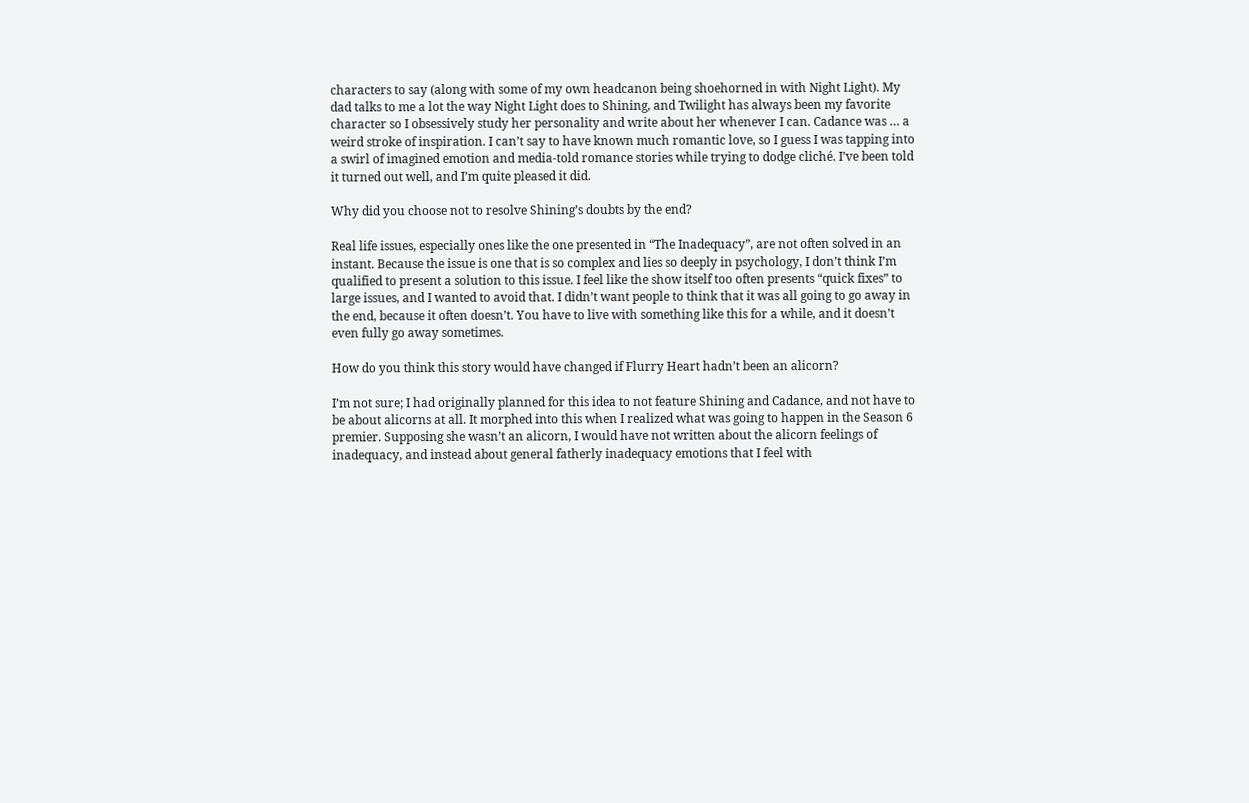characters to say (along with some of my own headcanon being shoehorned in with Night Light). My dad talks to me a lot the way Night Light does to Shining, and Twilight has always been my favorite character so I obsessively study her personality and write about her whenever I can. Cadance was … a weird stroke of inspiration. I can’t say to have known much romantic love, so I guess I was tapping into a swirl of imagined emotion and media-told romance stories while trying to dodge cliché. I’ve been told it turned out well, and I’m quite pleased it did.

Why did you choose not to resolve Shining’s doubts by the end?

Real life issues, especially ones like the one presented in “The Inadequacy”, are not often solved in an instant. Because the issue is one that is so complex and lies so deeply in psychology, I don’t think I’m qualified to present a solution to this issue. I feel like the show itself too often presents “quick fixes” to large issues, and I wanted to avoid that. I didn’t want people to think that it was all going to go away in the end, because it often doesn’t. You have to live with something like this for a while, and it doesn’t even fully go away sometimes.

How do you think this story would have changed if Flurry Heart hadn’t been an alicorn?

I’m not sure; I had originally planned for this idea to not feature Shining and Cadance, and not have to be about alicorns at all. It morphed into this when I realized what was going to happen in the Season 6 premier. Supposing she wasn’t an alicorn, I would have not written about the alicorn feelings of inadequacy, and instead about general fatherly inadequacy emotions that I feel with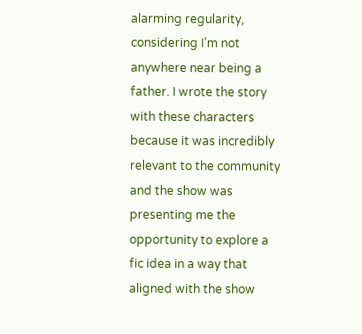alarming regularity, considering I’m not anywhere near being a father. I wrote the story with these characters because it was incredibly relevant to the community and the show was presenting me the opportunity to explore a fic idea in a way that aligned with the show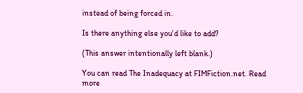instead of being forced in.

Is there anything else you’d like to add?

(This answer intentionally left blank.)

You can read The Inadequacy at FIMFiction.net. Read more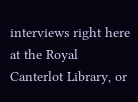interviews right here at the Royal Canterlot Library, or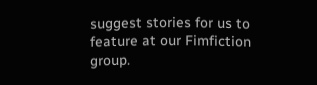suggest stories for us to feature at our Fimfiction group.